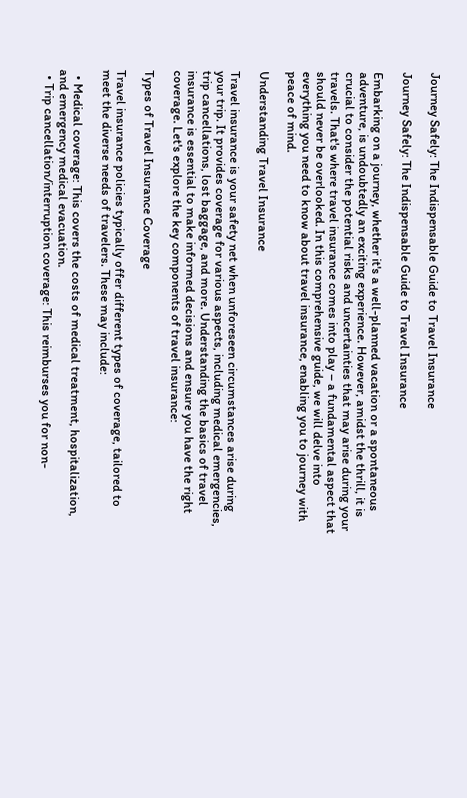Journey Safely: The Indispensable Guide to Travel Insurance

Journey Safely: The Indispensable Guide to Travel Insurance

Embarking on a journey, whether it's a well-planned vacation or a spontaneous adventure, is undoubtedly an exciting experience. However, amidst the thrill, it is crucial to consider the potential risks and uncertainties that may arise during your travels. That's where travel insurance comes into play – a fundamental aspect that should never be overlooked. In this comprehensive guide, we will delve into everything you need to know about travel insurance, enabling you to journey with peace of mind.

Understanding Travel Insurance

Travel insurance is your safety net when unforeseen circumstances arise during your trip. It provides coverage for various aspects, including medical emergencies, trip cancellations, lost baggage, and more. Understanding the basics of travel insurance is essential to make informed decisions and ensure you have the right coverage. Let's explore the key components of travel insurance:

Types of Travel Insurance Coverage

Travel insurance policies typically offer different types of coverage, tailored to meet the diverse needs of travelers. These may include:

  • Medical coverage: This covers the costs of medical treatment, hospitalization, and emergency medical evacuation.
  • Trip cancellation/interruption coverage: This reimburses you for non-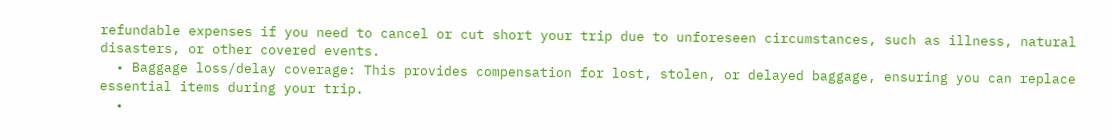refundable expenses if you need to cancel or cut short your trip due to unforeseen circumstances, such as illness, natural disasters, or other covered events.
  • Baggage loss/delay coverage: This provides compensation for lost, stolen, or delayed baggage, ensuring you can replace essential items during your trip.
  •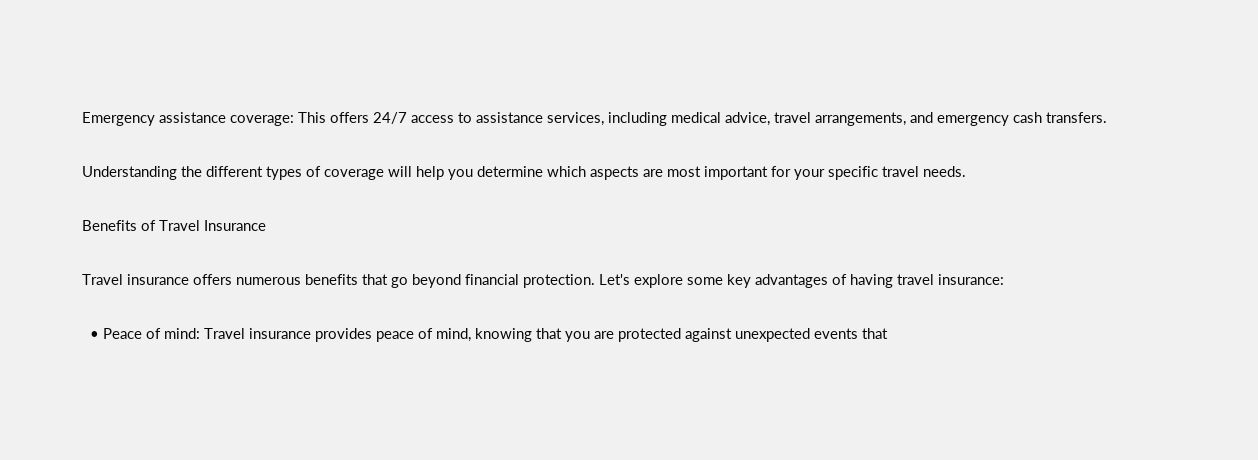Emergency assistance coverage: This offers 24/7 access to assistance services, including medical advice, travel arrangements, and emergency cash transfers.

Understanding the different types of coverage will help you determine which aspects are most important for your specific travel needs.

Benefits of Travel Insurance

Travel insurance offers numerous benefits that go beyond financial protection. Let's explore some key advantages of having travel insurance:

  • Peace of mind: Travel insurance provides peace of mind, knowing that you are protected against unexpected events that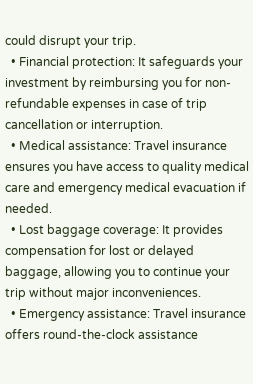could disrupt your trip.
  • Financial protection: It safeguards your investment by reimbursing you for non-refundable expenses in case of trip cancellation or interruption.
  • Medical assistance: Travel insurance ensures you have access to quality medical care and emergency medical evacuation if needed.
  • Lost baggage coverage: It provides compensation for lost or delayed baggage, allowing you to continue your trip without major inconveniences.
  • Emergency assistance: Travel insurance offers round-the-clock assistance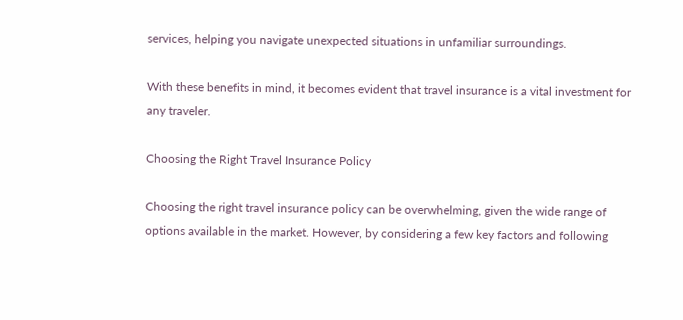services, helping you navigate unexpected situations in unfamiliar surroundings.

With these benefits in mind, it becomes evident that travel insurance is a vital investment for any traveler.

Choosing the Right Travel Insurance Policy

Choosing the right travel insurance policy can be overwhelming, given the wide range of options available in the market. However, by considering a few key factors and following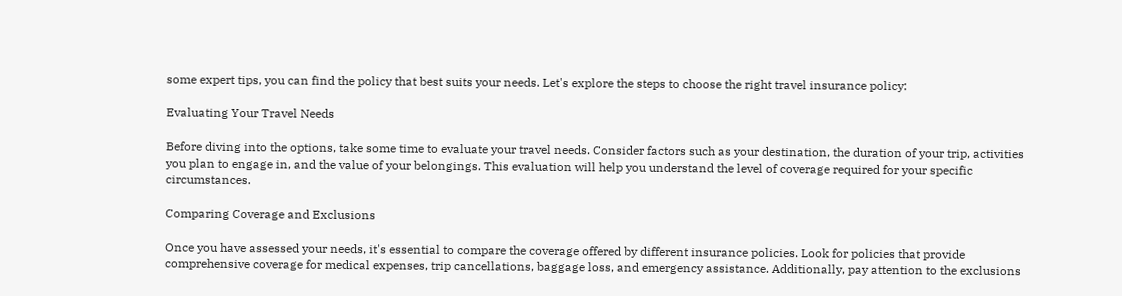some expert tips, you can find the policy that best suits your needs. Let's explore the steps to choose the right travel insurance policy:

Evaluating Your Travel Needs

Before diving into the options, take some time to evaluate your travel needs. Consider factors such as your destination, the duration of your trip, activities you plan to engage in, and the value of your belongings. This evaluation will help you understand the level of coverage required for your specific circumstances.

Comparing Coverage and Exclusions

Once you have assessed your needs, it's essential to compare the coverage offered by different insurance policies. Look for policies that provide comprehensive coverage for medical expenses, trip cancellations, baggage loss, and emergency assistance. Additionally, pay attention to the exclusions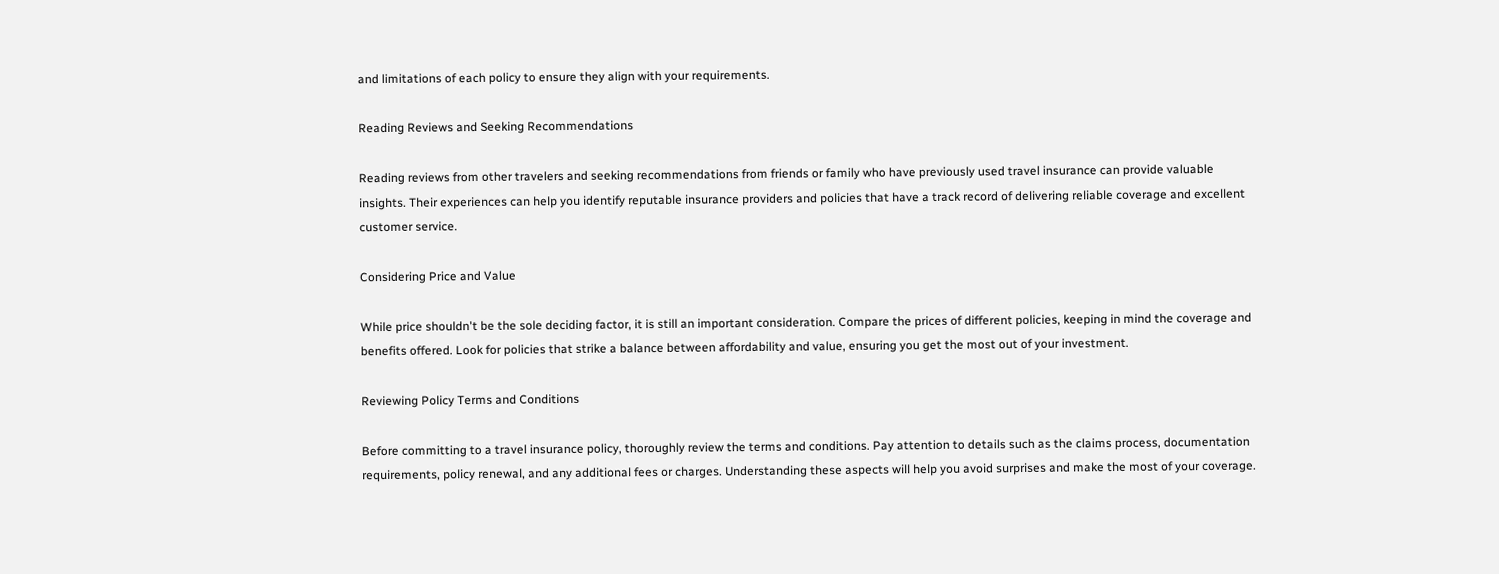and limitations of each policy to ensure they align with your requirements.

Reading Reviews and Seeking Recommendations

Reading reviews from other travelers and seeking recommendations from friends or family who have previously used travel insurance can provide valuable insights. Their experiences can help you identify reputable insurance providers and policies that have a track record of delivering reliable coverage and excellent customer service.

Considering Price and Value

While price shouldn't be the sole deciding factor, it is still an important consideration. Compare the prices of different policies, keeping in mind the coverage and benefits offered. Look for policies that strike a balance between affordability and value, ensuring you get the most out of your investment.

Reviewing Policy Terms and Conditions

Before committing to a travel insurance policy, thoroughly review the terms and conditions. Pay attention to details such as the claims process, documentation requirements, policy renewal, and any additional fees or charges. Understanding these aspects will help you avoid surprises and make the most of your coverage.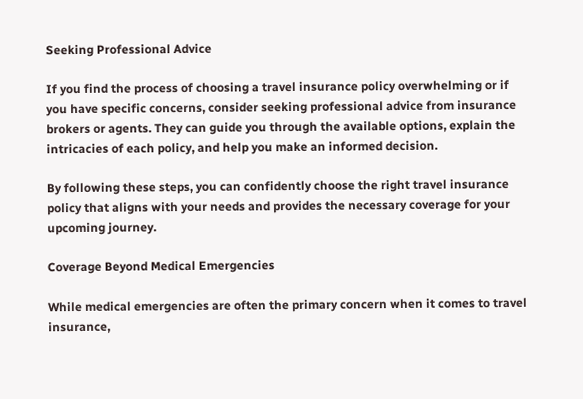Seeking Professional Advice

If you find the process of choosing a travel insurance policy overwhelming or if you have specific concerns, consider seeking professional advice from insurance brokers or agents. They can guide you through the available options, explain the intricacies of each policy, and help you make an informed decision.

By following these steps, you can confidently choose the right travel insurance policy that aligns with your needs and provides the necessary coverage for your upcoming journey.

Coverage Beyond Medical Emergencies

While medical emergencies are often the primary concern when it comes to travel insurance,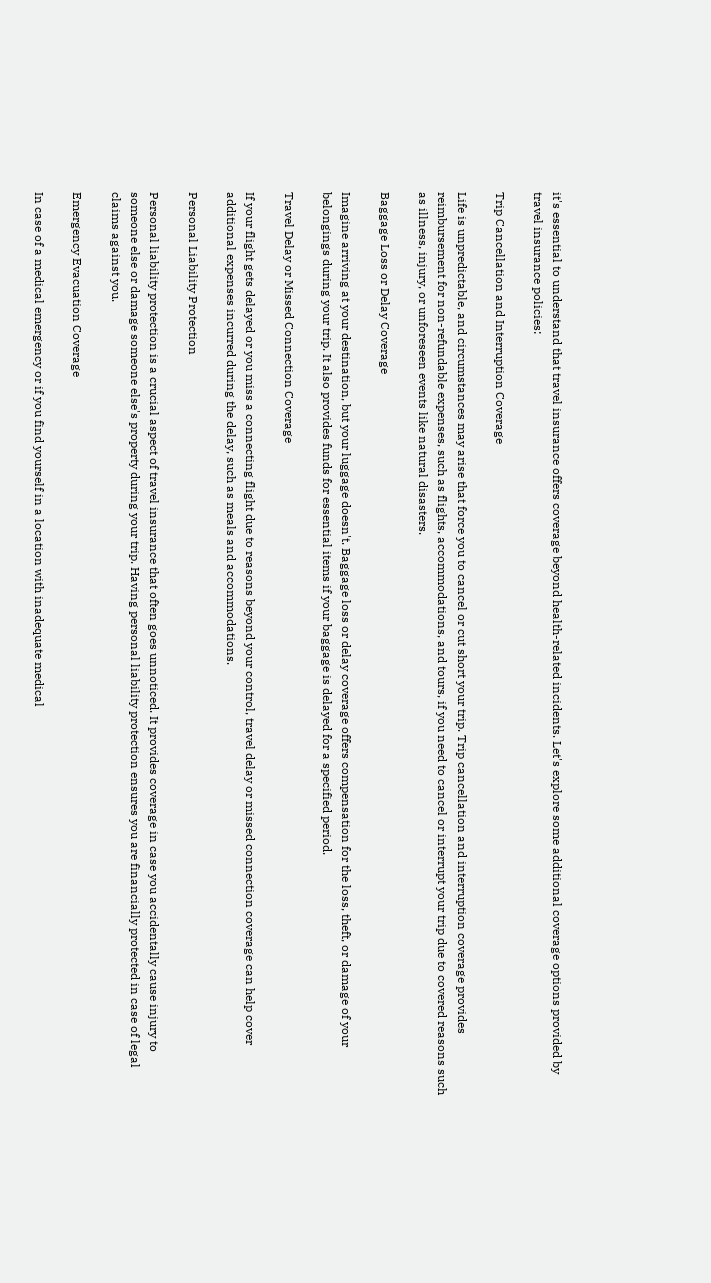it's essential to understand that travel insurance offers coverage beyond health-related incidents. Let's explore some additional coverage options provided by travel insurance policies:

Trip Cancellation and Interruption Coverage

Life is unpredictable, and circumstances may arise that force you to cancel or cut short your trip. Trip cancellation and interruption coverage provides reimbursement for non-refundable expenses, such as flights, accommodations, and tours, if you need to cancel or interrupt your trip due to covered reasons such as illness, injury, or unforeseen events like natural disasters.

Baggage Loss or Delay Coverage

Imagine arriving at your destination, but your luggage doesn't. Baggage loss or delay coverage offers compensation for the loss, theft, or damage of your belongings during your trip. It also provides funds for essential items if your baggage is delayed for a specified period.

Travel Delay or Missed Connection Coverage

If your flight gets delayed or you miss a connecting flight due to reasons beyond your control, travel delay or missed connection coverage can help cover additional expenses incurred during the delay, such as meals and accommodations.

Personal Liability Protection

Personal liability protection is a crucial aspect of travel insurance that often goes unnoticed. It provides coverage in case you accidentally cause injury to someone else or damage someone else's property during your trip. Having personal liability protection ensures you are financially protected in case of legal claims against you.

Emergency Evacuation Coverage

In case of a medical emergency or if you find yourself in a location with inadequate medical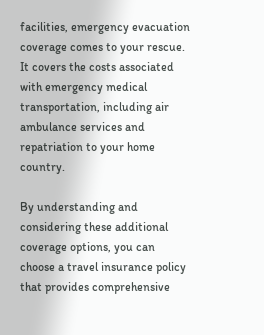facilities, emergency evacuation coverage comes to your rescue. It covers the costs associated with emergency medical transportation, including air ambulance services and repatriation to your home country.

By understanding and considering these additional coverage options, you can choose a travel insurance policy that provides comprehensive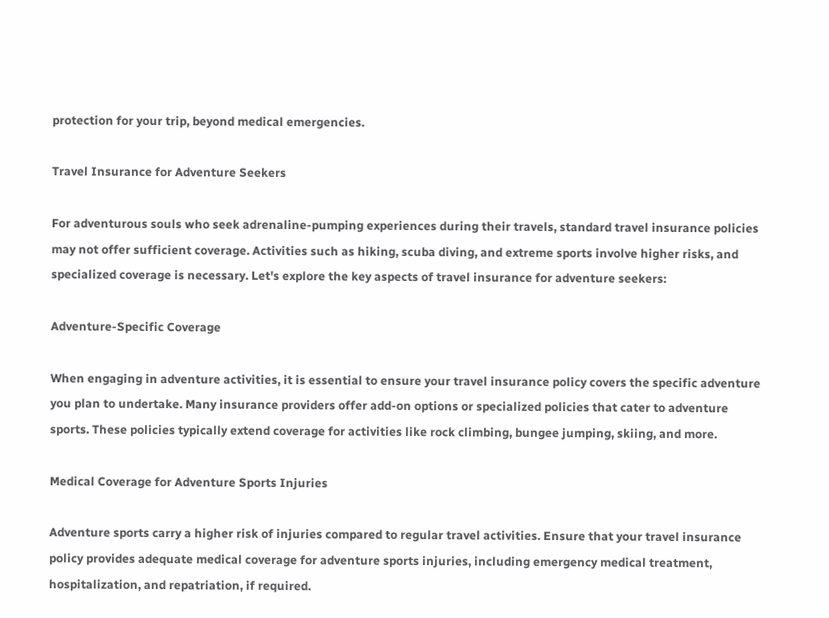protection for your trip, beyond medical emergencies.

Travel Insurance for Adventure Seekers

For adventurous souls who seek adrenaline-pumping experiences during their travels, standard travel insurance policies may not offer sufficient coverage. Activities such as hiking, scuba diving, and extreme sports involve higher risks, and specialized coverage is necessary. Let's explore the key aspects of travel insurance for adventure seekers:

Adventure-Specific Coverage

When engaging in adventure activities, it is essential to ensure your travel insurance policy covers the specific adventure you plan to undertake. Many insurance providers offer add-on options or specialized policies that cater to adventure sports. These policies typically extend coverage for activities like rock climbing, bungee jumping, skiing, and more.

Medical Coverage for Adventure Sports Injuries

Adventure sports carry a higher risk of injuries compared to regular travel activities. Ensure that your travel insurance policy provides adequate medical coverage for adventure sports injuries, including emergency medical treatment, hospitalization, and repatriation, if required.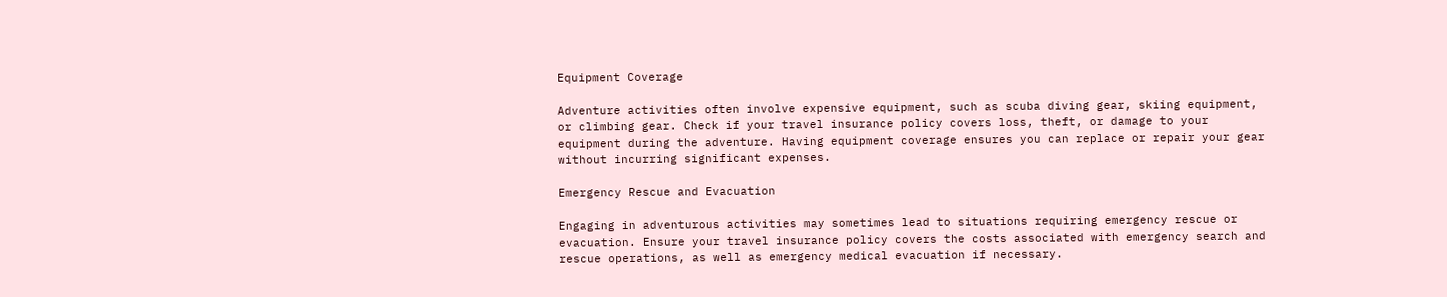Equipment Coverage

Adventure activities often involve expensive equipment, such as scuba diving gear, skiing equipment, or climbing gear. Check if your travel insurance policy covers loss, theft, or damage to your equipment during the adventure. Having equipment coverage ensures you can replace or repair your gear without incurring significant expenses.

Emergency Rescue and Evacuation

Engaging in adventurous activities may sometimes lead to situations requiring emergency rescue or evacuation. Ensure your travel insurance policy covers the costs associated with emergency search and rescue operations, as well as emergency medical evacuation if necessary.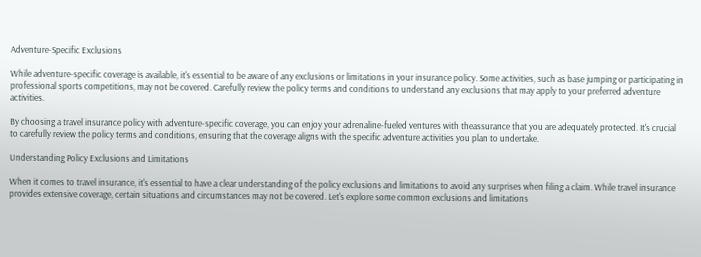Adventure-Specific Exclusions

While adventure-specific coverage is available, it's essential to be aware of any exclusions or limitations in your insurance policy. Some activities, such as base jumping or participating in professional sports competitions, may not be covered. Carefully review the policy terms and conditions to understand any exclusions that may apply to your preferred adventure activities.

By choosing a travel insurance policy with adventure-specific coverage, you can enjoy your adrenaline-fueled ventures with theassurance that you are adequately protected. It's crucial to carefully review the policy terms and conditions, ensuring that the coverage aligns with the specific adventure activities you plan to undertake.

Understanding Policy Exclusions and Limitations

When it comes to travel insurance, it's essential to have a clear understanding of the policy exclusions and limitations to avoid any surprises when filing a claim. While travel insurance provides extensive coverage, certain situations and circumstances may not be covered. Let's explore some common exclusions and limitations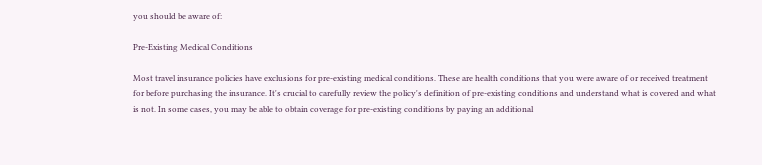you should be aware of:

Pre-Existing Medical Conditions

Most travel insurance policies have exclusions for pre-existing medical conditions. These are health conditions that you were aware of or received treatment for before purchasing the insurance. It's crucial to carefully review the policy's definition of pre-existing conditions and understand what is covered and what is not. In some cases, you may be able to obtain coverage for pre-existing conditions by paying an additional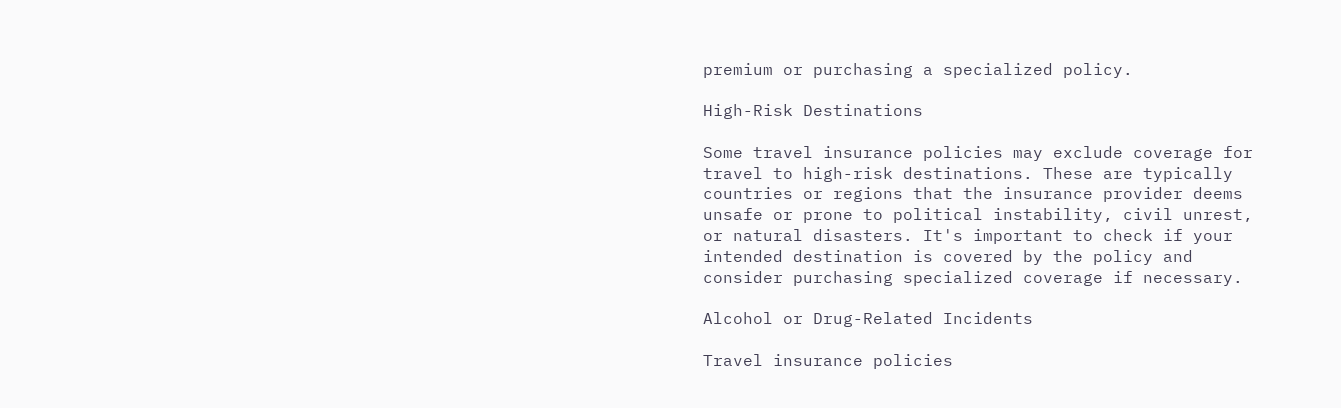premium or purchasing a specialized policy.

High-Risk Destinations

Some travel insurance policies may exclude coverage for travel to high-risk destinations. These are typically countries or regions that the insurance provider deems unsafe or prone to political instability, civil unrest, or natural disasters. It's important to check if your intended destination is covered by the policy and consider purchasing specialized coverage if necessary.

Alcohol or Drug-Related Incidents

Travel insurance policies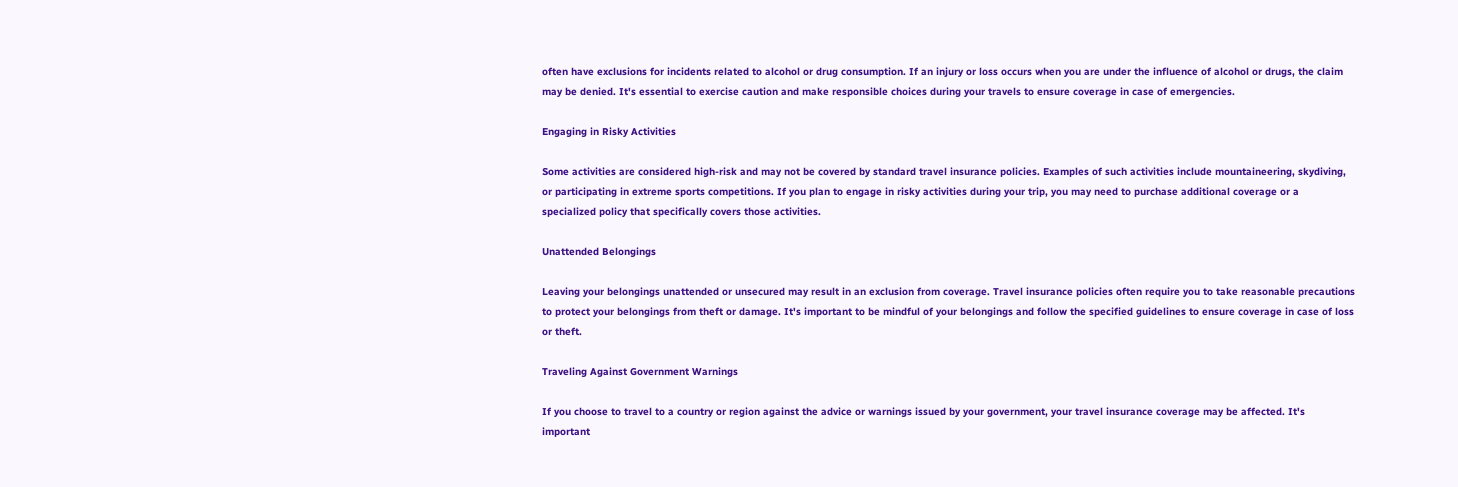often have exclusions for incidents related to alcohol or drug consumption. If an injury or loss occurs when you are under the influence of alcohol or drugs, the claim may be denied. It's essential to exercise caution and make responsible choices during your travels to ensure coverage in case of emergencies.

Engaging in Risky Activities

Some activities are considered high-risk and may not be covered by standard travel insurance policies. Examples of such activities include mountaineering, skydiving, or participating in extreme sports competitions. If you plan to engage in risky activities during your trip, you may need to purchase additional coverage or a specialized policy that specifically covers those activities.

Unattended Belongings

Leaving your belongings unattended or unsecured may result in an exclusion from coverage. Travel insurance policies often require you to take reasonable precautions to protect your belongings from theft or damage. It's important to be mindful of your belongings and follow the specified guidelines to ensure coverage in case of loss or theft.

Traveling Against Government Warnings

If you choose to travel to a country or region against the advice or warnings issued by your government, your travel insurance coverage may be affected. It's important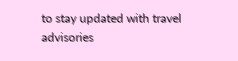to stay updated with travel advisories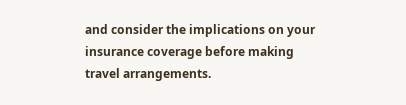and consider the implications on your insurance coverage before making travel arrangements.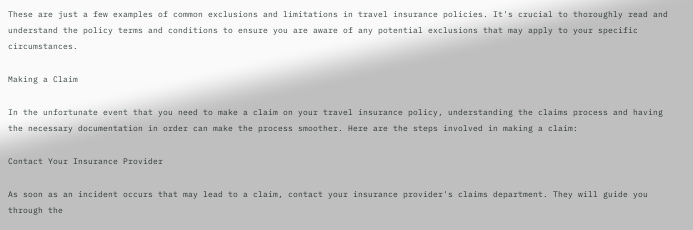These are just a few examples of common exclusions and limitations in travel insurance policies. It's crucial to thoroughly read and understand the policy terms and conditions to ensure you are aware of any potential exclusions that may apply to your specific circumstances.

Making a Claim

In the unfortunate event that you need to make a claim on your travel insurance policy, understanding the claims process and having the necessary documentation in order can make the process smoother. Here are the steps involved in making a claim:

Contact Your Insurance Provider

As soon as an incident occurs that may lead to a claim, contact your insurance provider's claims department. They will guide you through the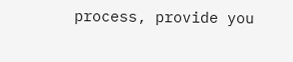process, provide you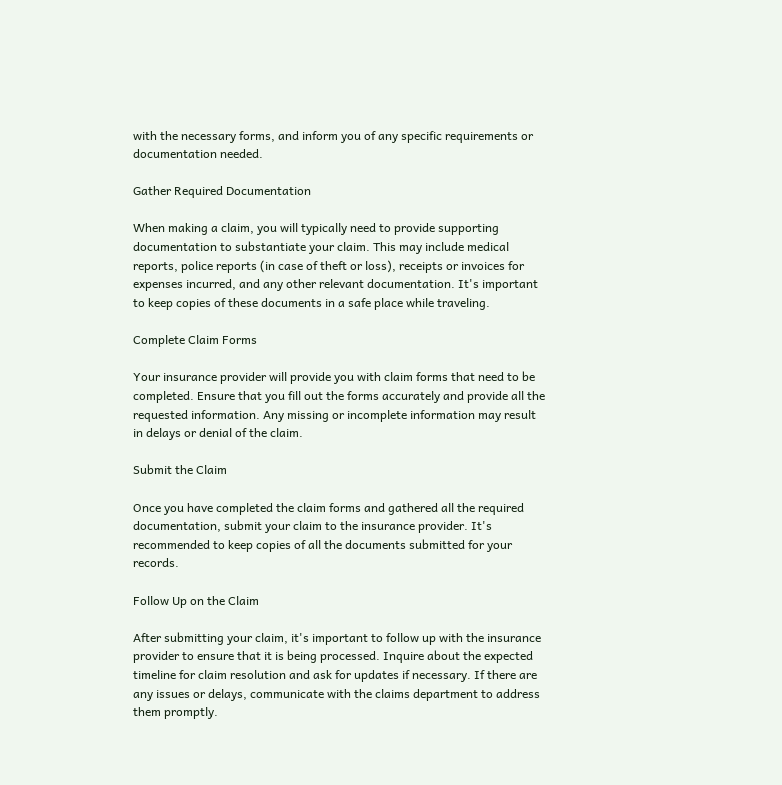with the necessary forms, and inform you of any specific requirements or documentation needed.

Gather Required Documentation

When making a claim, you will typically need to provide supporting documentation to substantiate your claim. This may include medical reports, police reports (in case of theft or loss), receipts or invoices for expenses incurred, and any other relevant documentation. It's important to keep copies of these documents in a safe place while traveling.

Complete Claim Forms

Your insurance provider will provide you with claim forms that need to be completed. Ensure that you fill out the forms accurately and provide all the requested information. Any missing or incomplete information may result in delays or denial of the claim.

Submit the Claim

Once you have completed the claim forms and gathered all the required documentation, submit your claim to the insurance provider. It's recommended to keep copies of all the documents submitted for your records.

Follow Up on the Claim

After submitting your claim, it's important to follow up with the insurance provider to ensure that it is being processed. Inquire about the expected timeline for claim resolution and ask for updates if necessary. If there are any issues or delays, communicate with the claims department to address them promptly.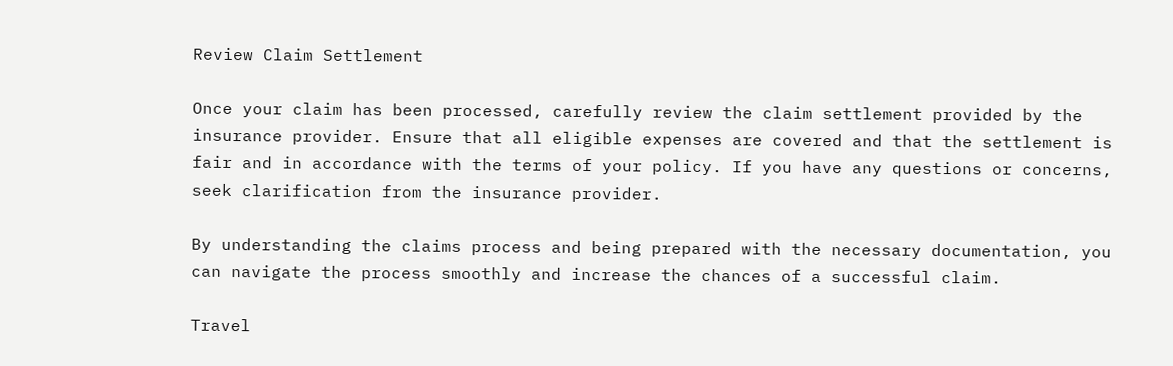Review Claim Settlement

Once your claim has been processed, carefully review the claim settlement provided by the insurance provider. Ensure that all eligible expenses are covered and that the settlement is fair and in accordance with the terms of your policy. If you have any questions or concerns, seek clarification from the insurance provider.

By understanding the claims process and being prepared with the necessary documentation, you can navigate the process smoothly and increase the chances of a successful claim.

Travel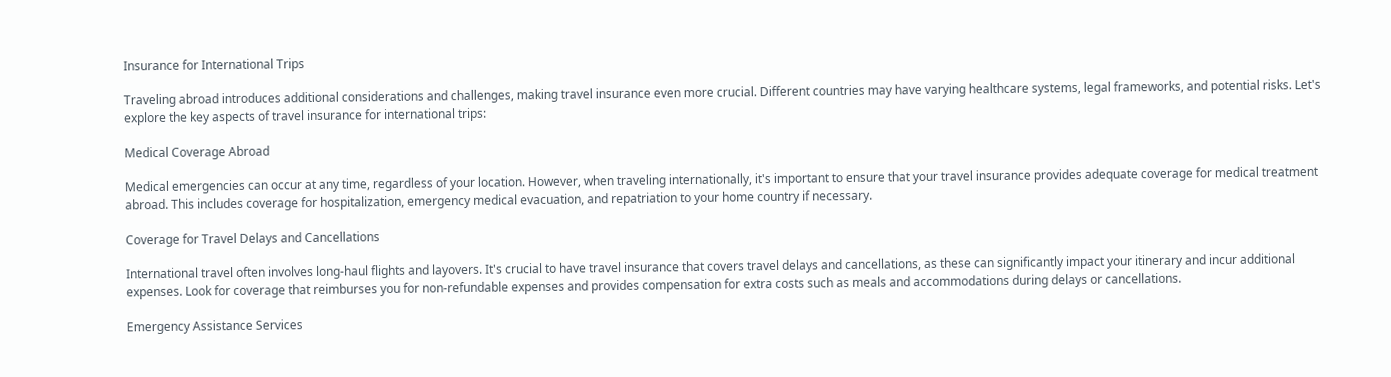Insurance for International Trips

Traveling abroad introduces additional considerations and challenges, making travel insurance even more crucial. Different countries may have varying healthcare systems, legal frameworks, and potential risks. Let's explore the key aspects of travel insurance for international trips:

Medical Coverage Abroad

Medical emergencies can occur at any time, regardless of your location. However, when traveling internationally, it's important to ensure that your travel insurance provides adequate coverage for medical treatment abroad. This includes coverage for hospitalization, emergency medical evacuation, and repatriation to your home country if necessary.

Coverage for Travel Delays and Cancellations

International travel often involves long-haul flights and layovers. It's crucial to have travel insurance that covers travel delays and cancellations, as these can significantly impact your itinerary and incur additional expenses. Look for coverage that reimburses you for non-refundable expenses and provides compensation for extra costs such as meals and accommodations during delays or cancellations.

Emergency Assistance Services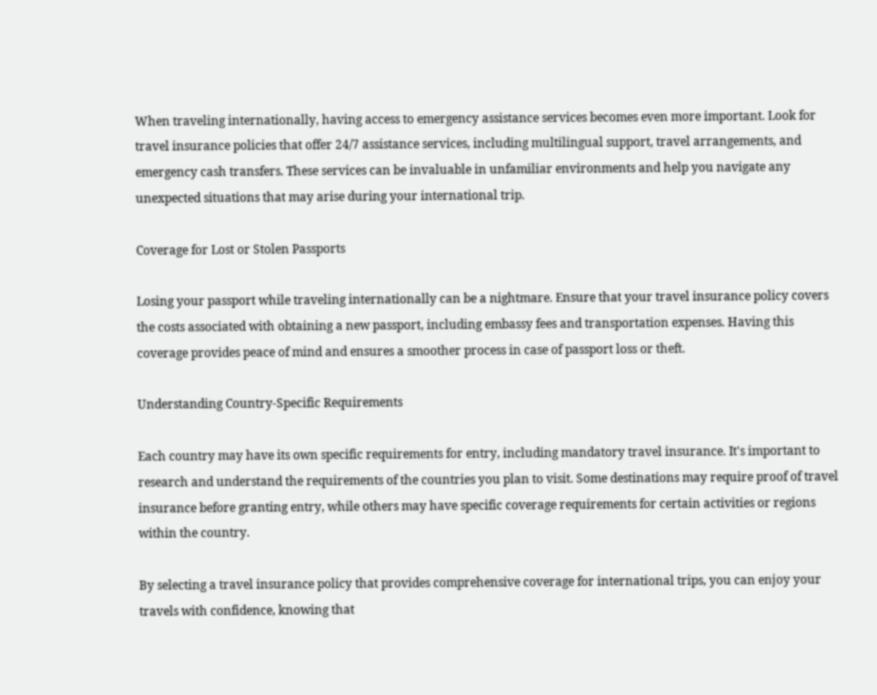When traveling internationally, having access to emergency assistance services becomes even more important. Look for travel insurance policies that offer 24/7 assistance services, including multilingual support, travel arrangements, and emergency cash transfers. These services can be invaluable in unfamiliar environments and help you navigate any unexpected situations that may arise during your international trip.

Coverage for Lost or Stolen Passports

Losing your passport while traveling internationally can be a nightmare. Ensure that your travel insurance policy covers the costs associated with obtaining a new passport, including embassy fees and transportation expenses. Having this coverage provides peace of mind and ensures a smoother process in case of passport loss or theft.

Understanding Country-Specific Requirements

Each country may have its own specific requirements for entry, including mandatory travel insurance. It's important to research and understand the requirements of the countries you plan to visit. Some destinations may require proof of travel insurance before granting entry, while others may have specific coverage requirements for certain activities or regions within the country.

By selecting a travel insurance policy that provides comprehensive coverage for international trips, you can enjoy your travels with confidence, knowing that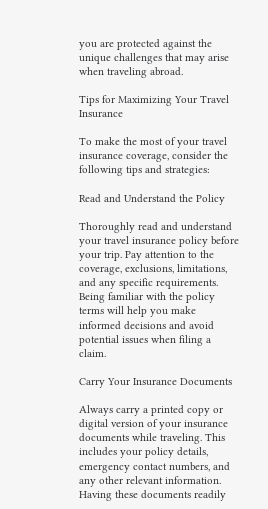you are protected against the unique challenges that may arise when traveling abroad.

Tips for Maximizing Your Travel Insurance

To make the most of your travel insurance coverage, consider the following tips and strategies:

Read and Understand the Policy

Thoroughly read and understand your travel insurance policy before your trip. Pay attention to the coverage, exclusions, limitations, and any specific requirements. Being familiar with the policy terms will help you make informed decisions and avoid potential issues when filing a claim.

Carry Your Insurance Documents

Always carry a printed copy or digital version of your insurance documents while traveling. This includes your policy details, emergency contact numbers, and any other relevant information. Having these documents readily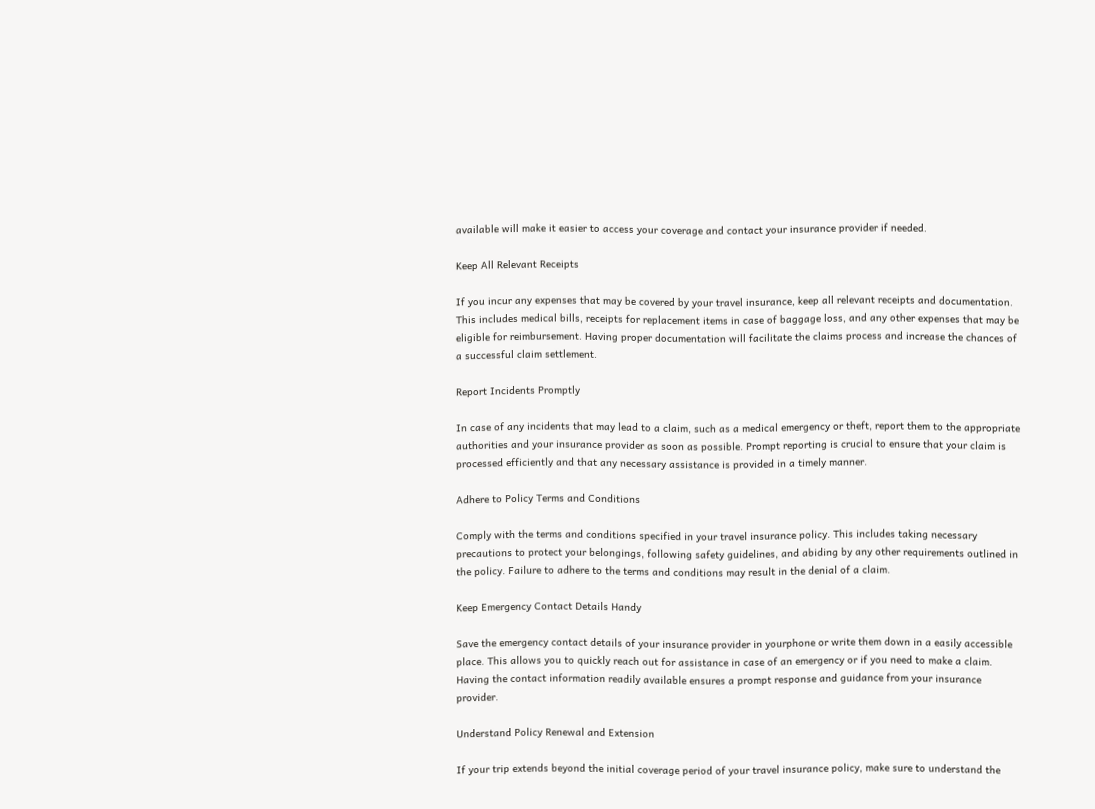available will make it easier to access your coverage and contact your insurance provider if needed.

Keep All Relevant Receipts

If you incur any expenses that may be covered by your travel insurance, keep all relevant receipts and documentation. This includes medical bills, receipts for replacement items in case of baggage loss, and any other expenses that may be eligible for reimbursement. Having proper documentation will facilitate the claims process and increase the chances of a successful claim settlement.

Report Incidents Promptly

In case of any incidents that may lead to a claim, such as a medical emergency or theft, report them to the appropriate authorities and your insurance provider as soon as possible. Prompt reporting is crucial to ensure that your claim is processed efficiently and that any necessary assistance is provided in a timely manner.

Adhere to Policy Terms and Conditions

Comply with the terms and conditions specified in your travel insurance policy. This includes taking necessary precautions to protect your belongings, following safety guidelines, and abiding by any other requirements outlined in the policy. Failure to adhere to the terms and conditions may result in the denial of a claim.

Keep Emergency Contact Details Handy

Save the emergency contact details of your insurance provider in yourphone or write them down in a easily accessible place. This allows you to quickly reach out for assistance in case of an emergency or if you need to make a claim. Having the contact information readily available ensures a prompt response and guidance from your insurance provider.

Understand Policy Renewal and Extension

If your trip extends beyond the initial coverage period of your travel insurance policy, make sure to understand the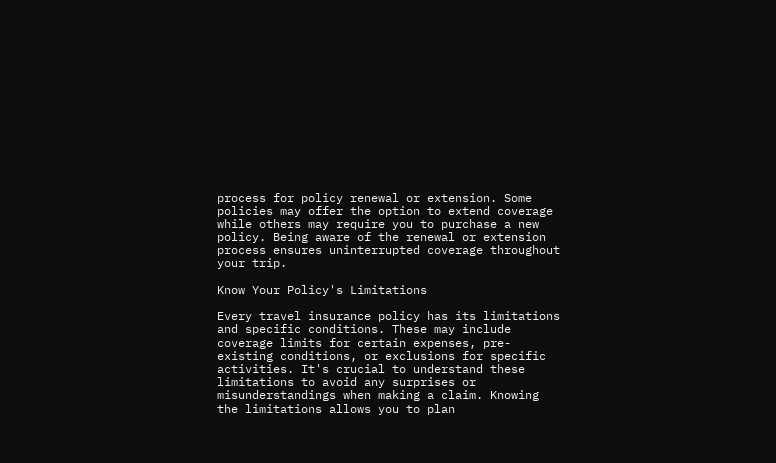process for policy renewal or extension. Some policies may offer the option to extend coverage while others may require you to purchase a new policy. Being aware of the renewal or extension process ensures uninterrupted coverage throughout your trip.

Know Your Policy's Limitations

Every travel insurance policy has its limitations and specific conditions. These may include coverage limits for certain expenses, pre-existing conditions, or exclusions for specific activities. It's crucial to understand these limitations to avoid any surprises or misunderstandings when making a claim. Knowing the limitations allows you to plan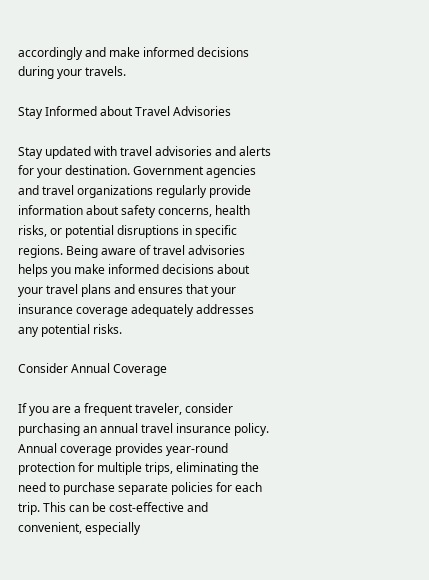accordingly and make informed decisions during your travels.

Stay Informed about Travel Advisories

Stay updated with travel advisories and alerts for your destination. Government agencies and travel organizations regularly provide information about safety concerns, health risks, or potential disruptions in specific regions. Being aware of travel advisories helps you make informed decisions about your travel plans and ensures that your insurance coverage adequately addresses any potential risks.

Consider Annual Coverage

If you are a frequent traveler, consider purchasing an annual travel insurance policy. Annual coverage provides year-round protection for multiple trips, eliminating the need to purchase separate policies for each trip. This can be cost-effective and convenient, especially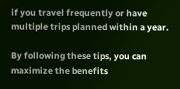if you travel frequently or have multiple trips planned within a year.

By following these tips, you can maximize the benefits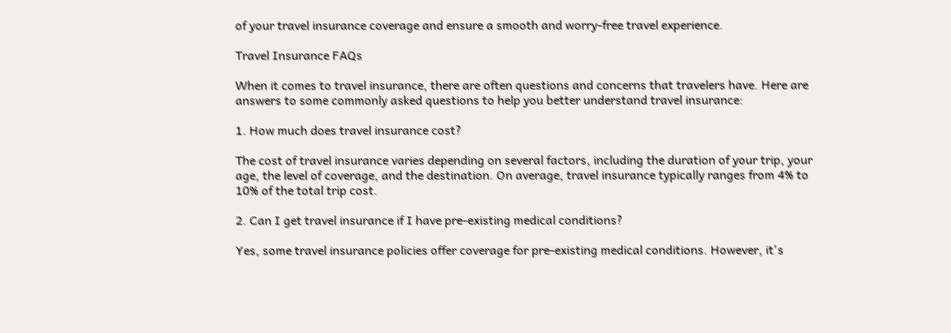of your travel insurance coverage and ensure a smooth and worry-free travel experience.

Travel Insurance FAQs

When it comes to travel insurance, there are often questions and concerns that travelers have. Here are answers to some commonly asked questions to help you better understand travel insurance:

1. How much does travel insurance cost?

The cost of travel insurance varies depending on several factors, including the duration of your trip, your age, the level of coverage, and the destination. On average, travel insurance typically ranges from 4% to 10% of the total trip cost.

2. Can I get travel insurance if I have pre-existing medical conditions?

Yes, some travel insurance policies offer coverage for pre-existing medical conditions. However, it's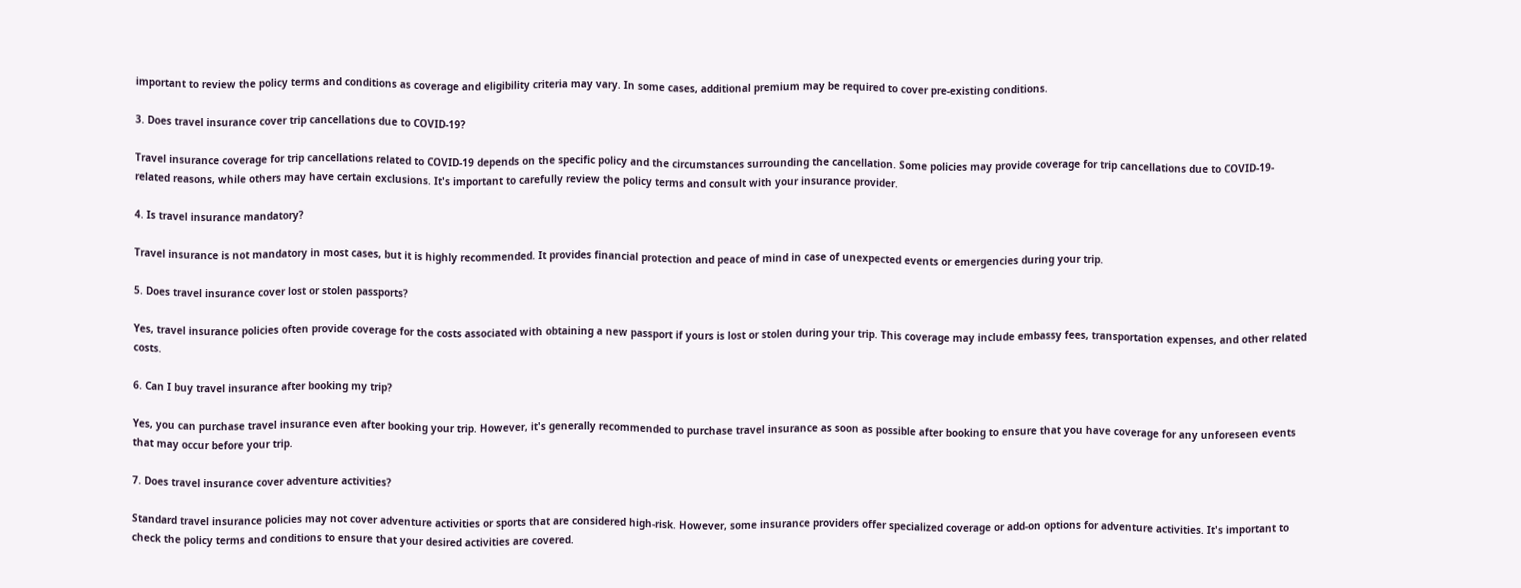important to review the policy terms and conditions as coverage and eligibility criteria may vary. In some cases, additional premium may be required to cover pre-existing conditions.

3. Does travel insurance cover trip cancellations due to COVID-19?

Travel insurance coverage for trip cancellations related to COVID-19 depends on the specific policy and the circumstances surrounding the cancellation. Some policies may provide coverage for trip cancellations due to COVID-19-related reasons, while others may have certain exclusions. It's important to carefully review the policy terms and consult with your insurance provider.

4. Is travel insurance mandatory?

Travel insurance is not mandatory in most cases, but it is highly recommended. It provides financial protection and peace of mind in case of unexpected events or emergencies during your trip.

5. Does travel insurance cover lost or stolen passports?

Yes, travel insurance policies often provide coverage for the costs associated with obtaining a new passport if yours is lost or stolen during your trip. This coverage may include embassy fees, transportation expenses, and other related costs.

6. Can I buy travel insurance after booking my trip?

Yes, you can purchase travel insurance even after booking your trip. However, it's generally recommended to purchase travel insurance as soon as possible after booking to ensure that you have coverage for any unforeseen events that may occur before your trip.

7. Does travel insurance cover adventure activities?

Standard travel insurance policies may not cover adventure activities or sports that are considered high-risk. However, some insurance providers offer specialized coverage or add-on options for adventure activities. It's important to check the policy terms and conditions to ensure that your desired activities are covered.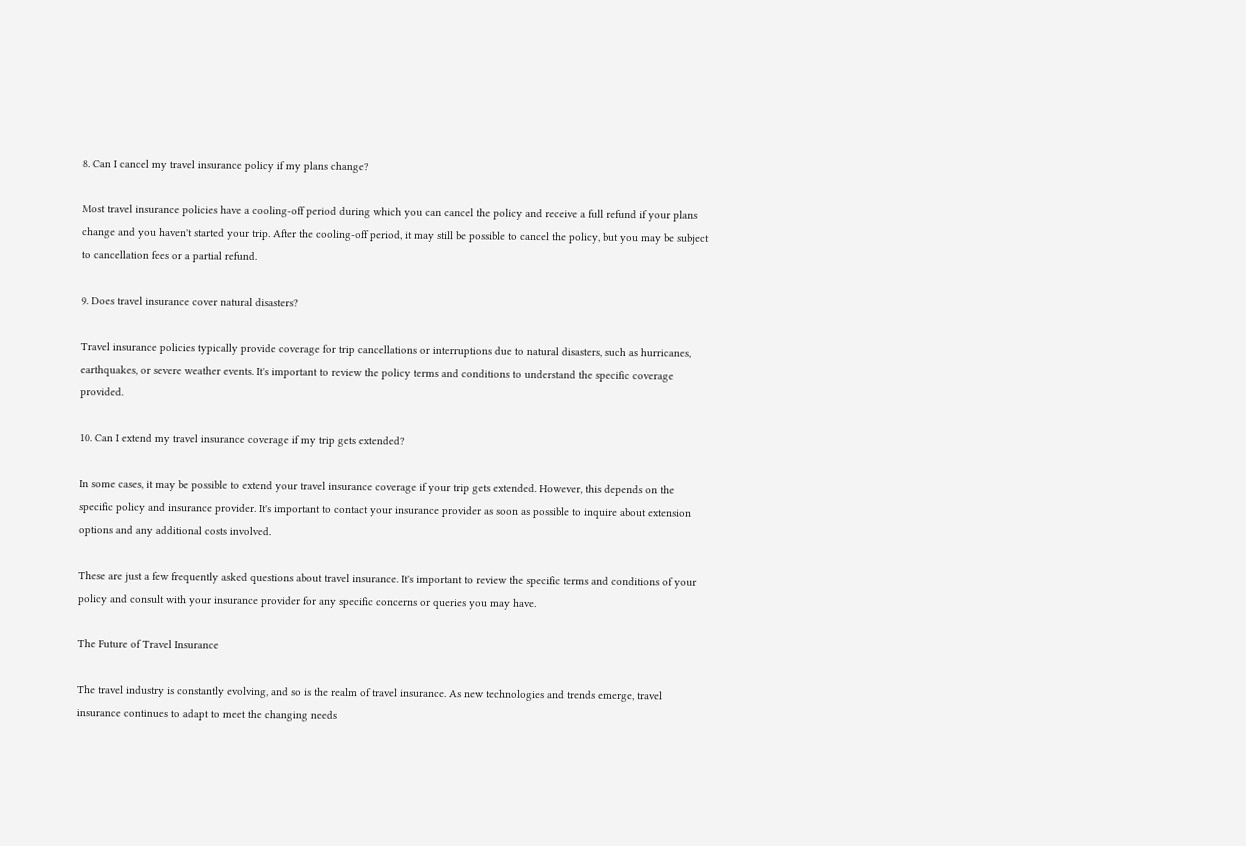8. Can I cancel my travel insurance policy if my plans change?

Most travel insurance policies have a cooling-off period during which you can cancel the policy and receive a full refund if your plans change and you haven't started your trip. After the cooling-off period, it may still be possible to cancel the policy, but you may be subject to cancellation fees or a partial refund.

9. Does travel insurance cover natural disasters?

Travel insurance policies typically provide coverage for trip cancellations or interruptions due to natural disasters, such as hurricanes, earthquakes, or severe weather events. It's important to review the policy terms and conditions to understand the specific coverage provided.

10. Can I extend my travel insurance coverage if my trip gets extended?

In some cases, it may be possible to extend your travel insurance coverage if your trip gets extended. However, this depends on the specific policy and insurance provider. It's important to contact your insurance provider as soon as possible to inquire about extension options and any additional costs involved.

These are just a few frequently asked questions about travel insurance. It's important to review the specific terms and conditions of your policy and consult with your insurance provider for any specific concerns or queries you may have.

The Future of Travel Insurance

The travel industry is constantly evolving, and so is the realm of travel insurance. As new technologies and trends emerge, travel insurance continues to adapt to meet the changing needs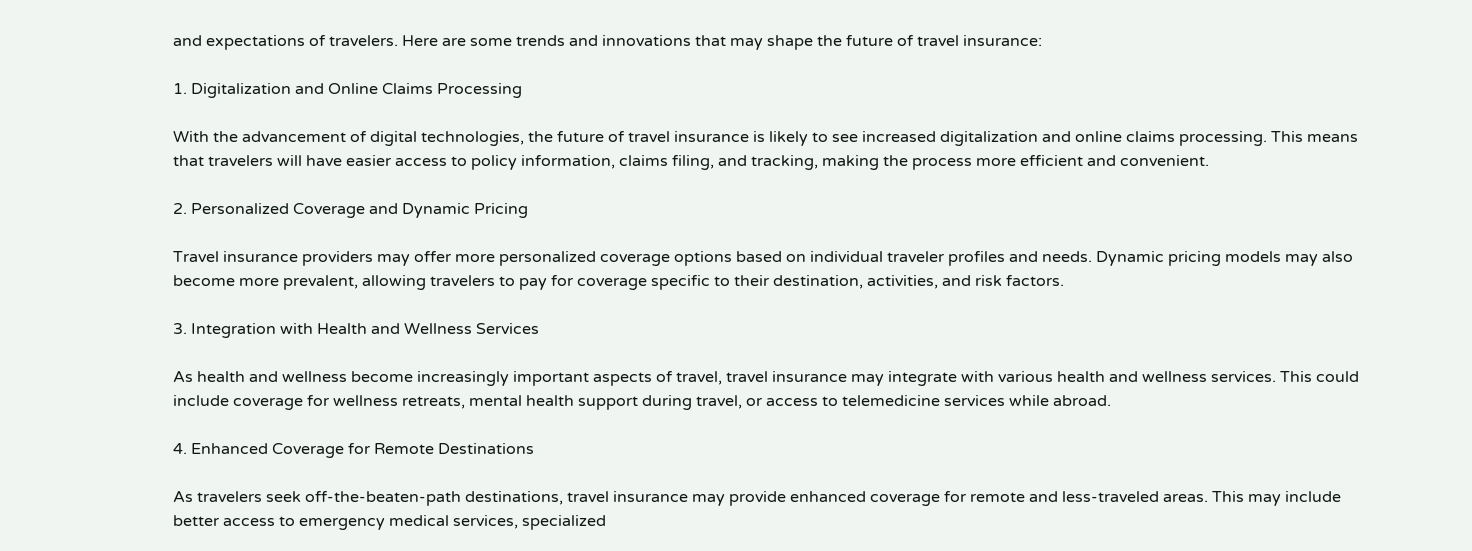and expectations of travelers. Here are some trends and innovations that may shape the future of travel insurance:

1. Digitalization and Online Claims Processing

With the advancement of digital technologies, the future of travel insurance is likely to see increased digitalization and online claims processing. This means that travelers will have easier access to policy information, claims filing, and tracking, making the process more efficient and convenient.

2. Personalized Coverage and Dynamic Pricing

Travel insurance providers may offer more personalized coverage options based on individual traveler profiles and needs. Dynamic pricing models may also become more prevalent, allowing travelers to pay for coverage specific to their destination, activities, and risk factors.

3. Integration with Health and Wellness Services

As health and wellness become increasingly important aspects of travel, travel insurance may integrate with various health and wellness services. This could include coverage for wellness retreats, mental health support during travel, or access to telemedicine services while abroad.

4. Enhanced Coverage for Remote Destinations

As travelers seek off-the-beaten-path destinations, travel insurance may provide enhanced coverage for remote and less-traveled areas. This may include better access to emergency medical services, specialized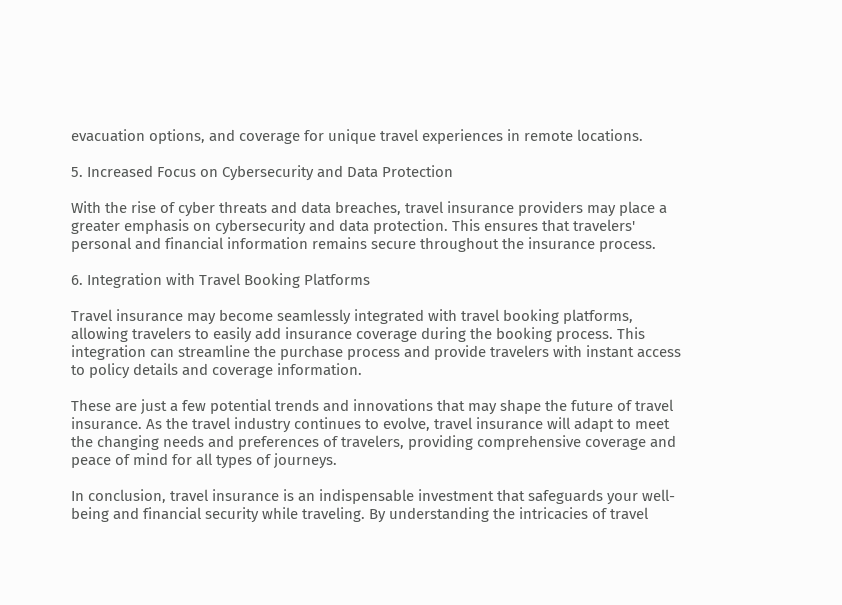evacuation options, and coverage for unique travel experiences in remote locations.

5. Increased Focus on Cybersecurity and Data Protection

With the rise of cyber threats and data breaches, travel insurance providers may place a greater emphasis on cybersecurity and data protection. This ensures that travelers' personal and financial information remains secure throughout the insurance process.

6. Integration with Travel Booking Platforms

Travel insurance may become seamlessly integrated with travel booking platforms, allowing travelers to easily add insurance coverage during the booking process. This integration can streamline the purchase process and provide travelers with instant access to policy details and coverage information.

These are just a few potential trends and innovations that may shape the future of travel insurance. As the travel industry continues to evolve, travel insurance will adapt to meet the changing needs and preferences of travelers, providing comprehensive coverage and peace of mind for all types of journeys.

In conclusion, travel insurance is an indispensable investment that safeguards your well-being and financial security while traveling. By understanding the intricacies of travel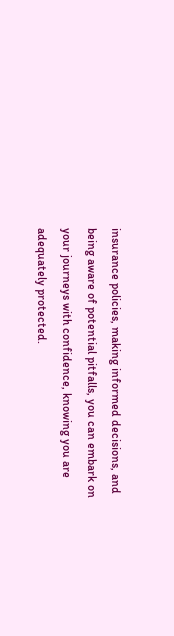insurance policies, making informed decisions, and being aware of potential pitfalls, you can embark on your journeys with confidence, knowing you are adequately protected.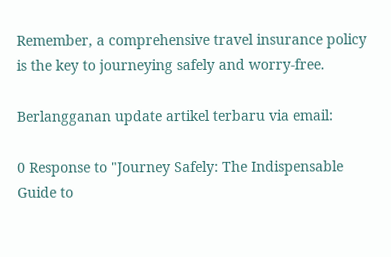Remember, a comprehensive travel insurance policy is the key to journeying safely and worry-free.

Berlangganan update artikel terbaru via email:

0 Response to "Journey Safely: The Indispensable Guide to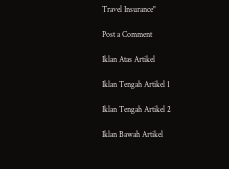Travel Insurance"

Post a Comment

Iklan Atas Artikel

Iklan Tengah Artikel 1

Iklan Tengah Artikel 2

Iklan Bawah Artikel